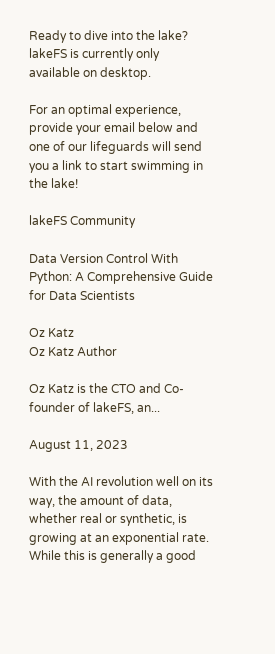Ready to dive into the lake?
lakeFS is currently only
available on desktop.

For an optimal experience, provide your email below and one of our lifeguards will send you a link to start swimming in the lake!

lakeFS Community

Data Version Control With Python: A Comprehensive Guide for Data Scientists

Oz Katz
Oz Katz Author

Oz Katz is the CTO and Co-founder of lakeFS, an...

August 11, 2023

With the AI revolution well on its way, the amount of data, whether real or synthetic, is growing at an exponential rate. While this is generally a good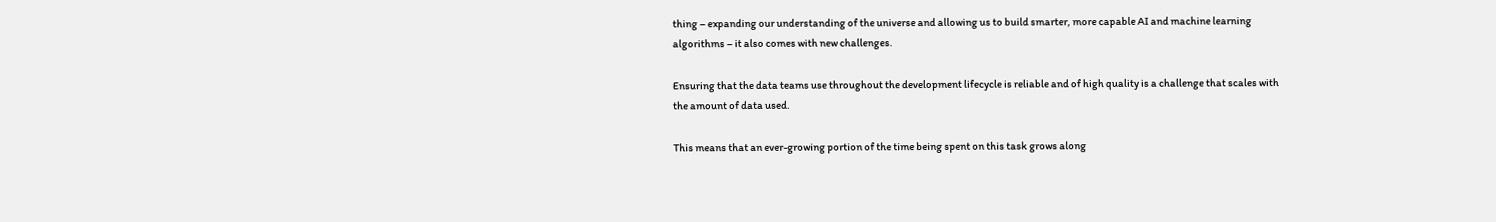thing – expanding our understanding of the universe and allowing us to build smarter, more capable AI and machine learning algorithms – it also comes with new challenges.

Ensuring that the data teams use throughout the development lifecycle is reliable and of high quality is a challenge that scales with the amount of data used.

This means that an ever-growing portion of the time being spent on this task grows along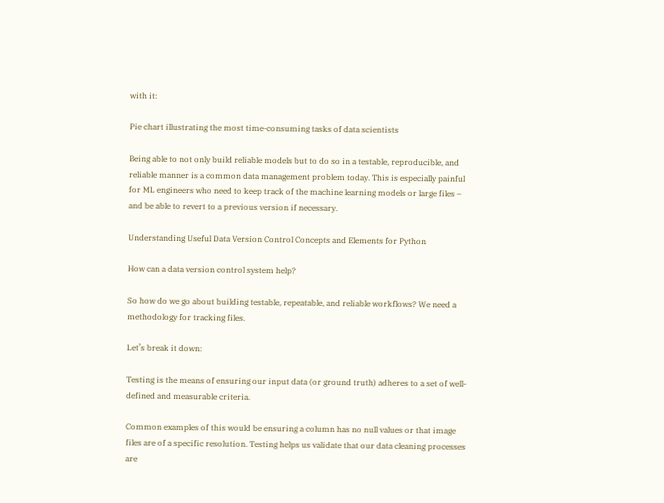with it:

Pie chart illustrating the most time-consuming tasks of data scientists

Being able to not only build reliable models but to do so in a testable, reproducible, and reliable manner is a common data management problem today. This is especially painful for ML engineers who need to keep track of the machine learning models or large files – and be able to revert to a previous version if necessary.

Understanding Useful Data Version Control Concepts and Elements for Python

How can a data version control system help?

So how do we go about building testable, repeatable, and reliable workflows? We need a methodology for tracking files.

Let’s break it down:

Testing is the means of ensuring our input data (or ground truth) adheres to a set of well-defined and measurable criteria.

Common examples of this would be ensuring a column has no null values or that image files are of a specific resolution. Testing helps us validate that our data cleaning processes are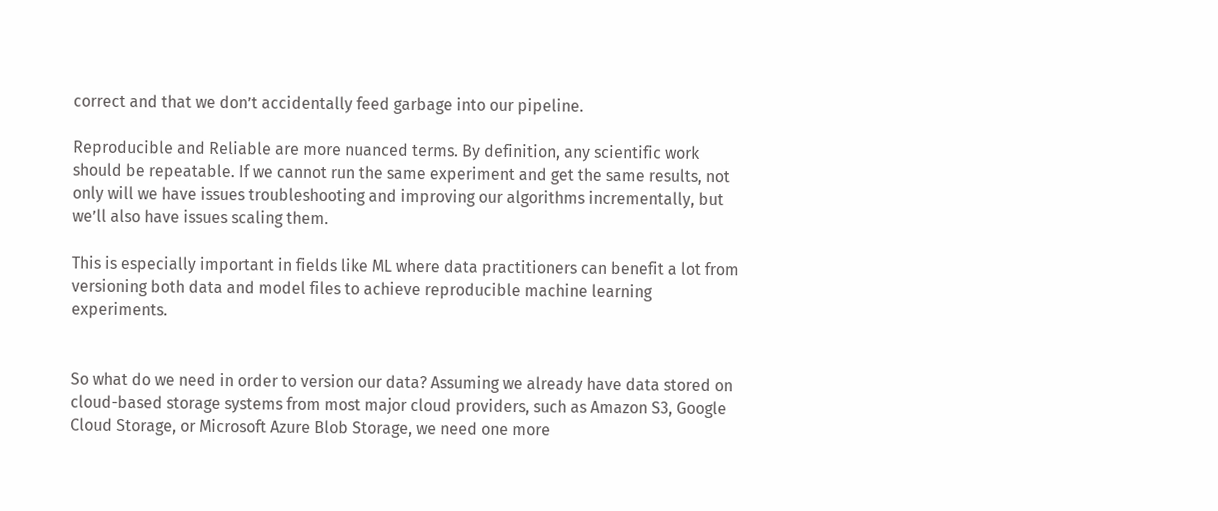correct and that we don’t accidentally feed garbage into our pipeline.

Reproducible and Reliable are more nuanced terms. By definition, any scientific work should be repeatable. If we cannot run the same experiment and get the same results, not only will we have issues troubleshooting and improving our algorithms incrementally, but we’ll also have issues scaling them.

This is especially important in fields like ML where data practitioners can benefit a lot from versioning both data and model files to achieve reproducible machine learning experiments.


So what do we need in order to version our data? Assuming we already have data stored on cloud-based storage systems from most major cloud providers, such as Amazon S3, Google Cloud Storage, or Microsoft Azure Blob Storage, we need one more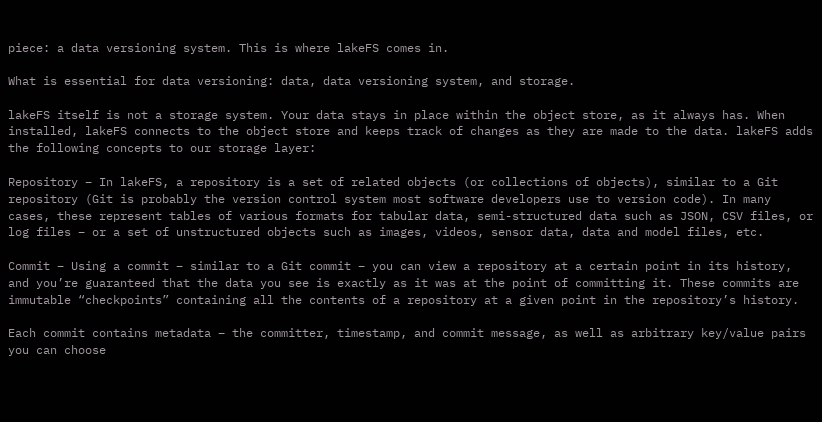piece: a data versioning system. This is where lakeFS comes in.

What is essential for data versioning: data, data versioning system, and storage.

lakeFS itself is not a storage system. Your data stays in place within the object store, as it always has. When installed, lakeFS connects to the object store and keeps track of changes as they are made to the data. lakeFS adds the following concepts to our storage layer:

Repository – In lakeFS, a repository is a set of related objects (or collections of objects), similar to a Git repository (Git is probably the version control system most software developers use to version code). In many cases, these represent tables of various formats for tabular data, semi-structured data such as JSON, CSV files, or log files – or a set of unstructured objects such as images, videos, sensor data, data and model files, etc.

Commit – Using a commit – similar to a Git commit – you can view a repository at a certain point in its history, and you’re guaranteed that the data you see is exactly as it was at the point of committing it. These commits are immutable “checkpoints” containing all the contents of a repository at a given point in the repository’s history.

Each commit contains metadata – the committer, timestamp, and commit message, as well as arbitrary key/value pairs you can choose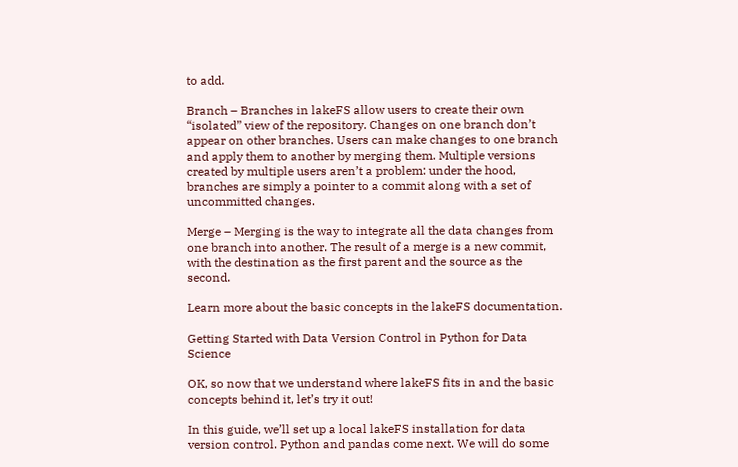to add.

Branch – Branches in lakeFS allow users to create their own “isolated” view of the repository. Changes on one branch don’t appear on other branches. Users can make changes to one branch and apply them to another by merging them. Multiple versions created by multiple users aren’t a problem: under the hood, branches are simply a pointer to a commit along with a set of uncommitted changes.

Merge – Merging is the way to integrate all the data changes from one branch into another. The result of a merge is a new commit, with the destination as the first parent and the source as the second.

Learn more about the basic concepts in the lakeFS documentation.

Getting Started with Data Version Control in Python for Data Science

OK, so now that we understand where lakeFS fits in and the basic concepts behind it, let’s try it out!

In this guide, we’ll set up a local lakeFS installation for data version control. Python and pandas come next. We will do some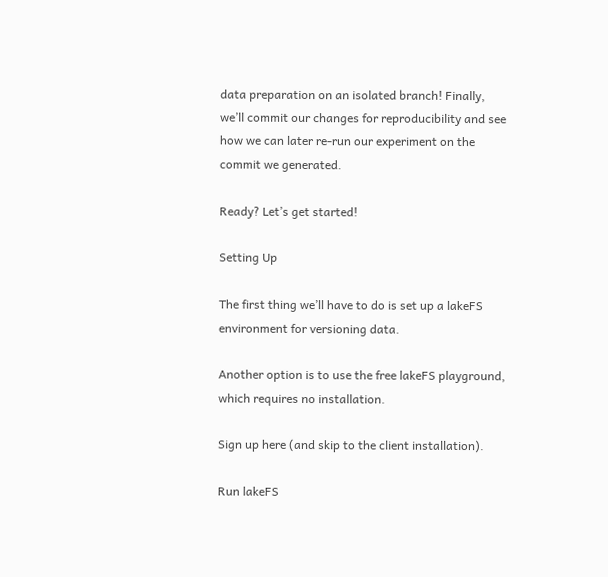data preparation on an isolated branch! Finally, we’ll commit our changes for reproducibility and see how we can later re-run our experiment on the commit we generated.

Ready? Let’s get started!

Setting Up

The first thing we’ll have to do is set up a lakeFS environment for versioning data.

Another option is to use the free lakeFS playground, which requires no installation.

Sign up here (and skip to the client installation).

Run lakeFS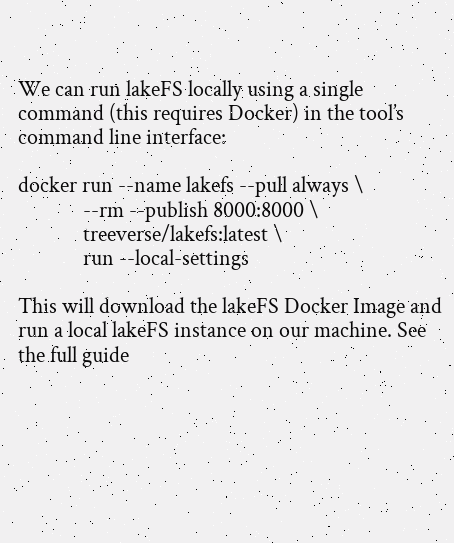We can run lakeFS locally using a single command (this requires Docker) in the tool’s command line interface:

docker run --name lakefs --pull always \
             --rm --publish 8000:8000 \
             treeverse/lakefs:latest \
             run --local-settings

This will download the lakeFS Docker Image and run a local lakeFS instance on our machine. See the full guide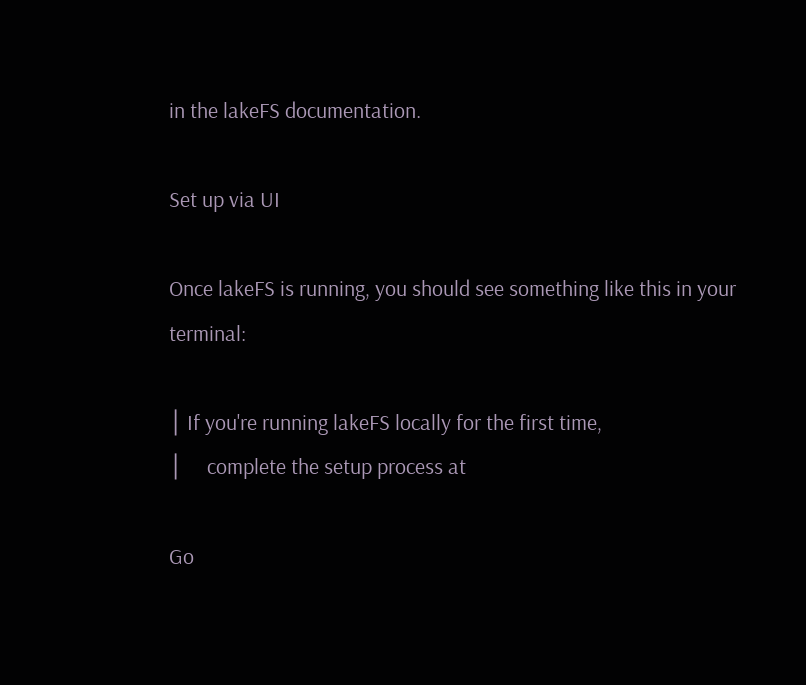in the lakeFS documentation.

Set up via UI

Once lakeFS is running, you should see something like this in your terminal:

│ If you're running lakeFS locally for the first time,
│     complete the setup process at

Go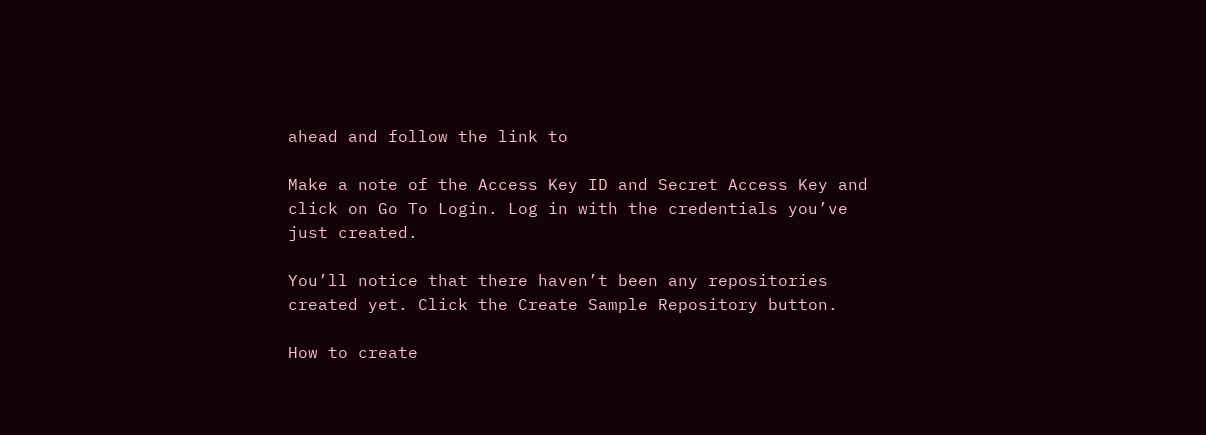ahead and follow the link to

Make a note of the Access Key ID and Secret Access Key and click on Go To Login. Log in with the credentials you’ve just created.

You’ll notice that there haven’t been any repositories created yet. Click the Create Sample Repository button.

How to create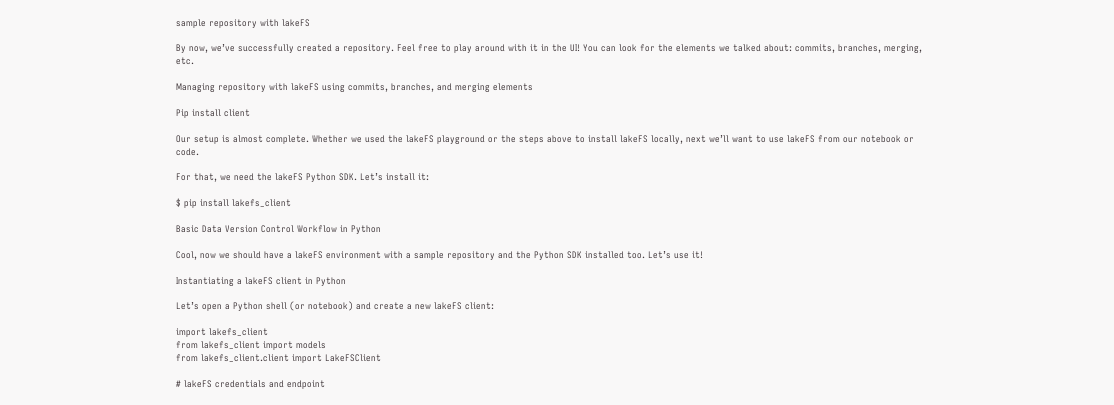sample repository with lakeFS

By now, we’ve successfully created a repository. Feel free to play around with it in the UI! You can look for the elements we talked about: commits, branches, merging, etc.

Managing repository with lakeFS using commits, branches, and merging elements

Pip install client

Our setup is almost complete. Whether we used the lakeFS playground or the steps above to install lakeFS locally, next we’ll want to use lakeFS from our notebook or code.

For that, we need the lakeFS Python SDK. Let’s install it:

$ pip install lakefs_client

Basic Data Version Control Workflow in Python

Cool, now we should have a lakeFS environment with a sample repository and the Python SDK installed too. Let’s use it!

Instantiating a lakeFS client in Python

Let’s open a Python shell (or notebook) and create a new lakeFS client:

import lakefs_client
from lakefs_client import models
from lakefs_client.client import LakeFSClient

# lakeFS credentials and endpoint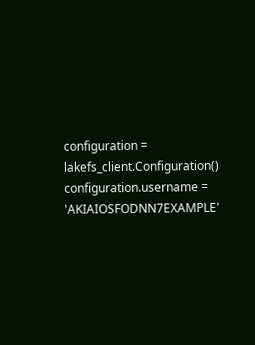configuration = lakefs_client.Configuration()
configuration.username = 'AKIAIOSFODNN7EXAMPLE'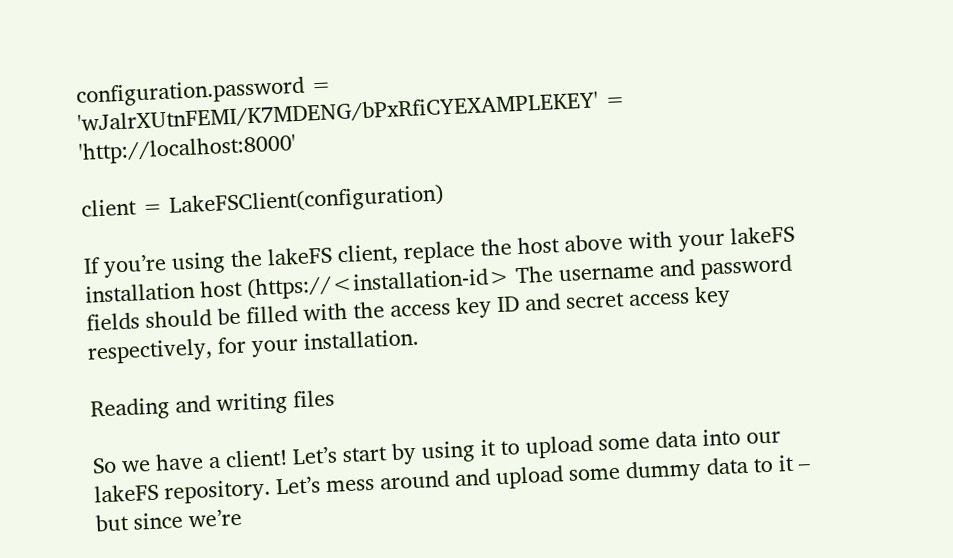configuration.password = 'wJalrXUtnFEMI/K7MDENG/bPxRfiCYEXAMPLEKEY' = 'http://localhost:8000'

client = LakeFSClient(configuration)

If you’re using the lakeFS client, replace the host above with your lakeFS installation host (https://<installation-id> The username and password fields should be filled with the access key ID and secret access key respectively, for your installation.

Reading and writing files

So we have a client! Let’s start by using it to upload some data into our lakeFS repository. Let’s mess around and upload some dummy data to it – but since we’re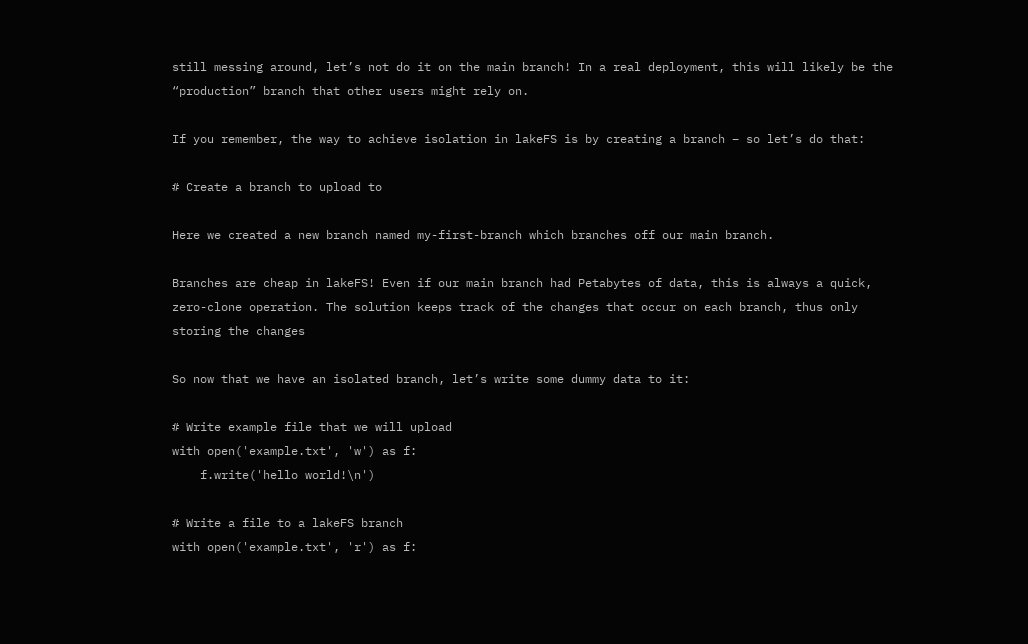still messing around, let’s not do it on the main branch! In a real deployment, this will likely be the “production” branch that other users might rely on.

If you remember, the way to achieve isolation in lakeFS is by creating a branch – so let’s do that:

# Create a branch to upload to

Here we created a new branch named my-first-branch which branches off our main branch.

Branches are cheap in lakeFS! Even if our main branch had Petabytes of data, this is always a quick, zero-clone operation. The solution keeps track of the changes that occur on each branch, thus only storing the changes

So now that we have an isolated branch, let’s write some dummy data to it:

# Write example file that we will upload
with open('example.txt', 'w') as f:
    f.write('hello world!\n')

# Write a file to a lakeFS branch
with open('example.txt', 'r') as f: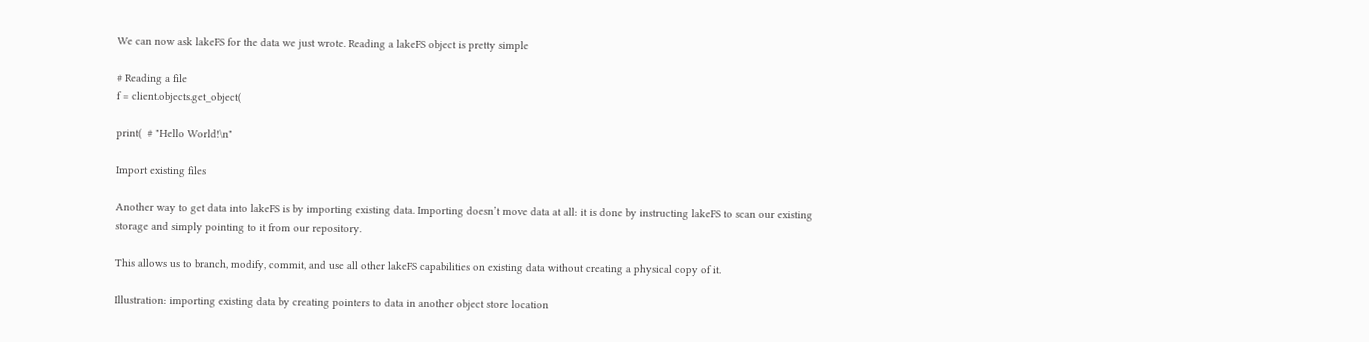We can now ask lakeFS for the data we just wrote. Reading a lakeFS object is pretty simple

# Reading a file
f = client.objects.get_object(

print(  # "Hello World!\n"

Import existing files

Another way to get data into lakeFS is by importing existing data. Importing doesn’t move data at all: it is done by instructing lakeFS to scan our existing storage and simply pointing to it from our repository.

This allows us to branch, modify, commit, and use all other lakeFS capabilities on existing data without creating a physical copy of it.

Illustration: importing existing data by creating pointers to data in another object store location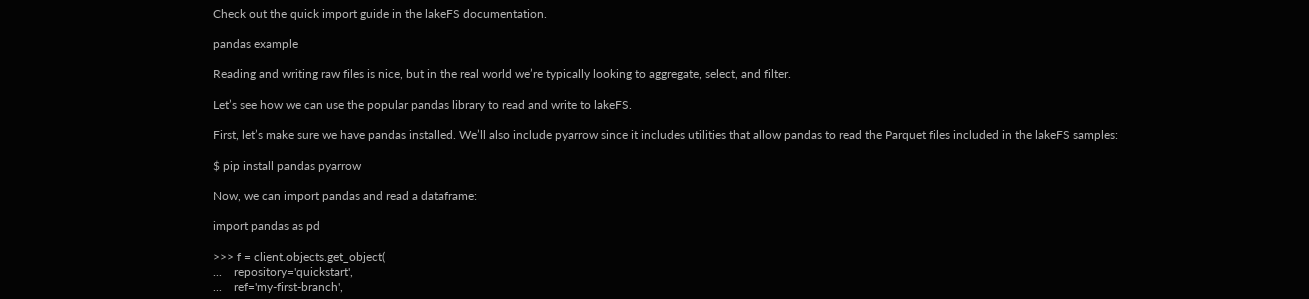Check out the quick import guide in the lakeFS documentation.

pandas example

Reading and writing raw files is nice, but in the real world we’re typically looking to aggregate, select, and filter.

Let’s see how we can use the popular pandas library to read and write to lakeFS.

First, let’s make sure we have pandas installed. We’ll also include pyarrow since it includes utilities that allow pandas to read the Parquet files included in the lakeFS samples:

$ pip install pandas pyarrow

Now, we can import pandas and read a dataframe:

import pandas as pd

>>> f = client.objects.get_object(
...    repository='quickstart',
...    ref='my-first-branch',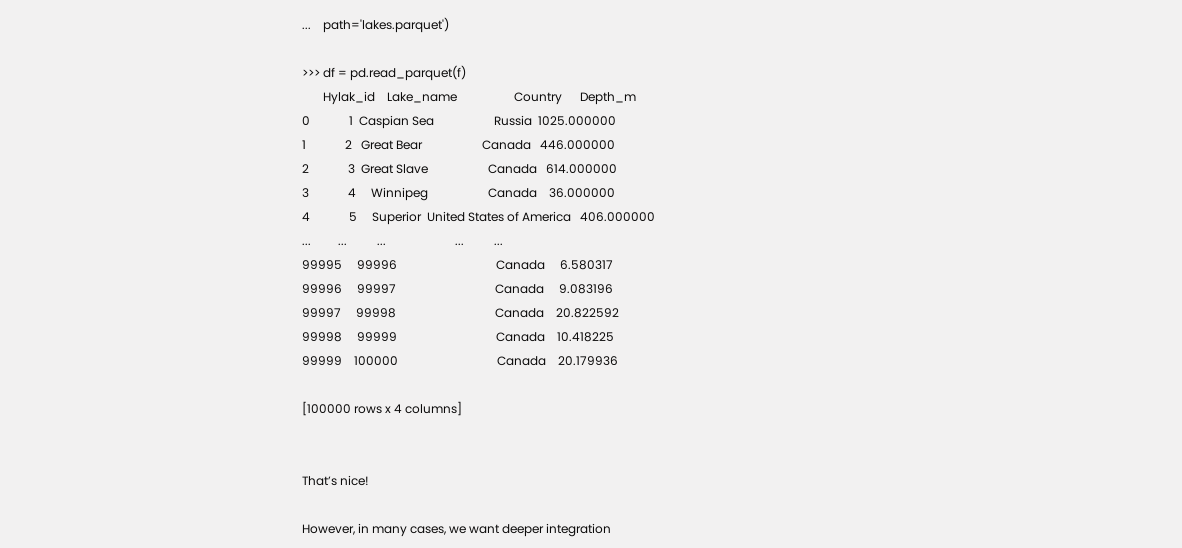...    path='lakes.parquet')

>>> df = pd.read_parquet(f)
       Hylak_id    Lake_name                   Country      Depth_m
0             1  Caspian Sea                    Russia  1025.000000
1             2   Great Bear                    Canada   446.000000
2             3  Great Slave                    Canada   614.000000
3             4     Winnipeg                    Canada    36.000000
4             5     Superior  United States of America   406.000000
...         ...          ...                       ...          ...
99995     99996                                 Canada     6.580317
99996     99997                                 Canada     9.083196
99997     99998                                 Canada    20.822592
99998     99999                                 Canada    10.418225
99999    100000                                 Canada    20.179936

[100000 rows x 4 columns]


That’s nice!

However, in many cases, we want deeper integration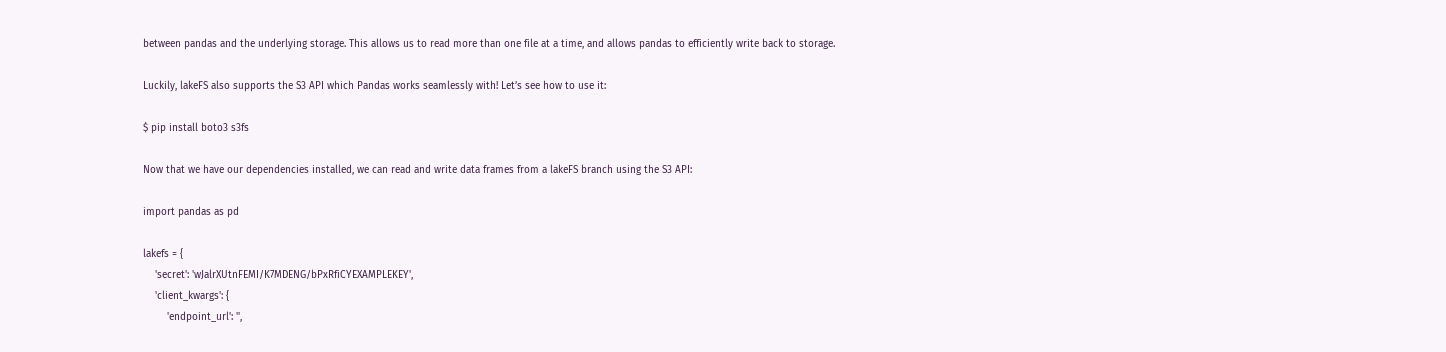between pandas and the underlying storage. This allows us to read more than one file at a time, and allows pandas to efficiently write back to storage.

Luckily, lakeFS also supports the S3 API which Pandas works seamlessly with! Let’s see how to use it:

$ pip install boto3 s3fs

Now that we have our dependencies installed, we can read and write data frames from a lakeFS branch using the S3 API:

import pandas as pd

lakefs = {
    'secret': 'wJalrXUtnFEMI/K7MDENG/bPxRfiCYEXAMPLEKEY',
    'client_kwargs': {
        'endpoint_url': '',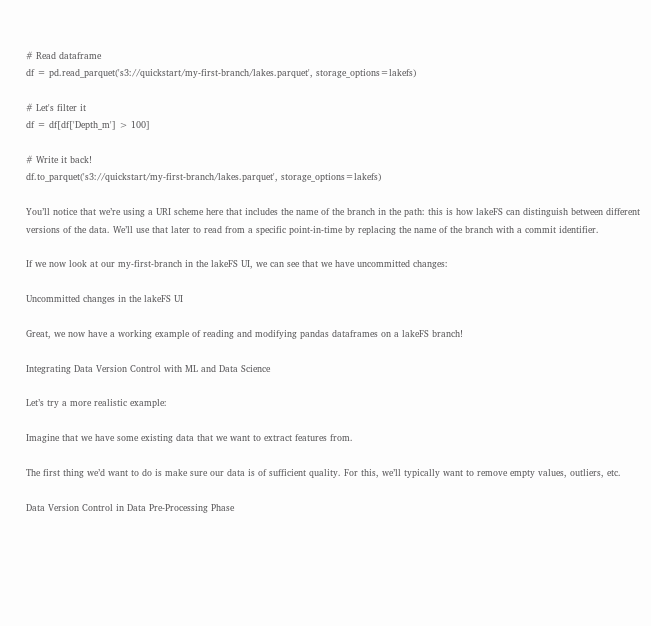# Read dataframe
df = pd.read_parquet('s3://quickstart/my-first-branch/lakes.parquet', storage_options=lakefs)

# Let's filter it
df = df[df['Depth_m'] > 100]

# Write it back!
df.to_parquet('s3://quickstart/my-first-branch/lakes.parquet', storage_options=lakefs)

You’ll notice that we’re using a URI scheme here that includes the name of the branch in the path: this is how lakeFS can distinguish between different versions of the data. We’ll use that later to read from a specific point-in-time by replacing the name of the branch with a commit identifier.

If we now look at our my-first-branch in the lakeFS UI, we can see that we have uncommitted changes:

Uncommitted changes in the lakeFS UI

Great, we now have a working example of reading and modifying pandas dataframes on a lakeFS branch!

Integrating Data Version Control with ML and Data Science

Let’s try a more realistic example:

Imagine that we have some existing data that we want to extract features from.

The first thing we’d want to do is make sure our data is of sufficient quality. For this, we’ll typically want to remove empty values, outliers, etc.

Data Version Control in Data Pre-Processing Phase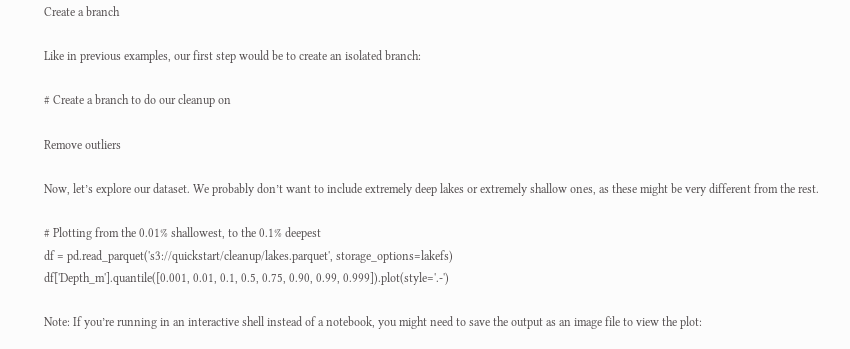Create a branch

Like in previous examples, our first step would be to create an isolated branch:

# Create a branch to do our cleanup on

Remove outliers

Now, let’s explore our dataset. We probably don’t want to include extremely deep lakes or extremely shallow ones, as these might be very different from the rest.

# Plotting from the 0.01% shallowest, to the 0.1% deepest
df = pd.read_parquet('s3://quickstart/cleanup/lakes.parquet', storage_options=lakefs)
df['Depth_m'].quantile([0.001, 0.01, 0.1, 0.5, 0.75, 0.90, 0.99, 0.999]).plot(style='.-')

Note: If you’re running in an interactive shell instead of a notebook, you might need to save the output as an image file to view the plot: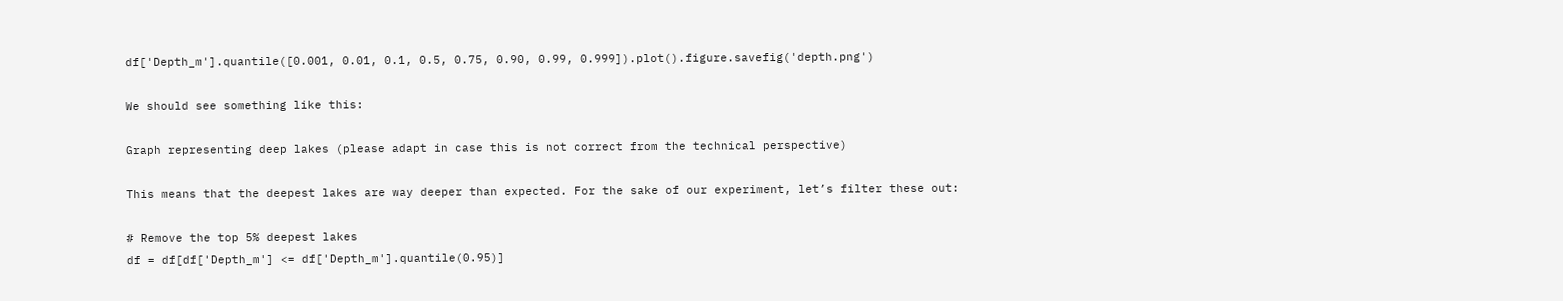df['Depth_m'].quantile([0.001, 0.01, 0.1, 0.5, 0.75, 0.90, 0.99, 0.999]).plot().figure.savefig('depth.png')

We should see something like this:

Graph representing deep lakes (please adapt in case this is not correct from the technical perspective)

This means that the deepest lakes are way deeper than expected. For the sake of our experiment, let’s filter these out:

# Remove the top 5% deepest lakes
df = df[df['Depth_m'] <= df['Depth_m'].quantile(0.95)]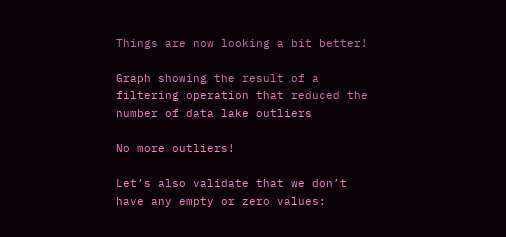Things are now looking a bit better!

Graph showing the result of a filtering operation that reduced the number of data lake outliers

No more outliers!

Let’s also validate that we don’t have any empty or zero values: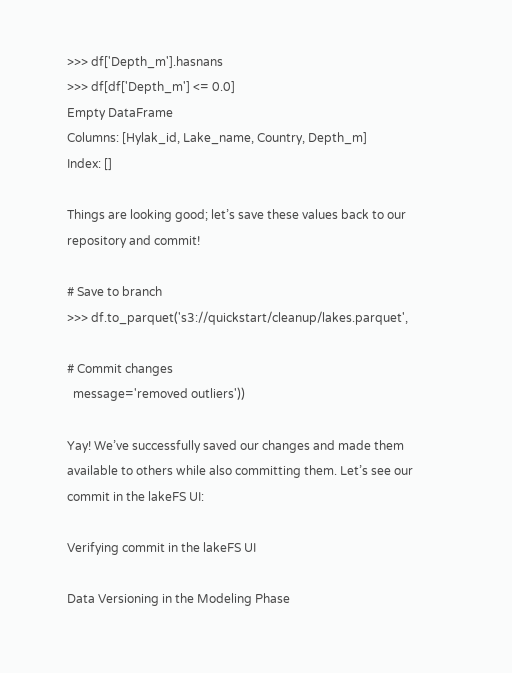>>> df['Depth_m'].hasnans
>>> df[df['Depth_m'] <= 0.0]
Empty DataFrame
Columns: [Hylak_id, Lake_name, Country, Depth_m]
Index: []

Things are looking good; let’s save these values back to our repository and commit!

# Save to branch
>>> df.to_parquet('s3://quickstart/cleanup/lakes.parquet',

# Commit changes
  message='removed outliers'))

Yay! We’ve successfully saved our changes and made them available to others while also committing them. Let’s see our commit in the lakeFS UI:

Verifying commit in the lakeFS UI

Data Versioning in the Modeling Phase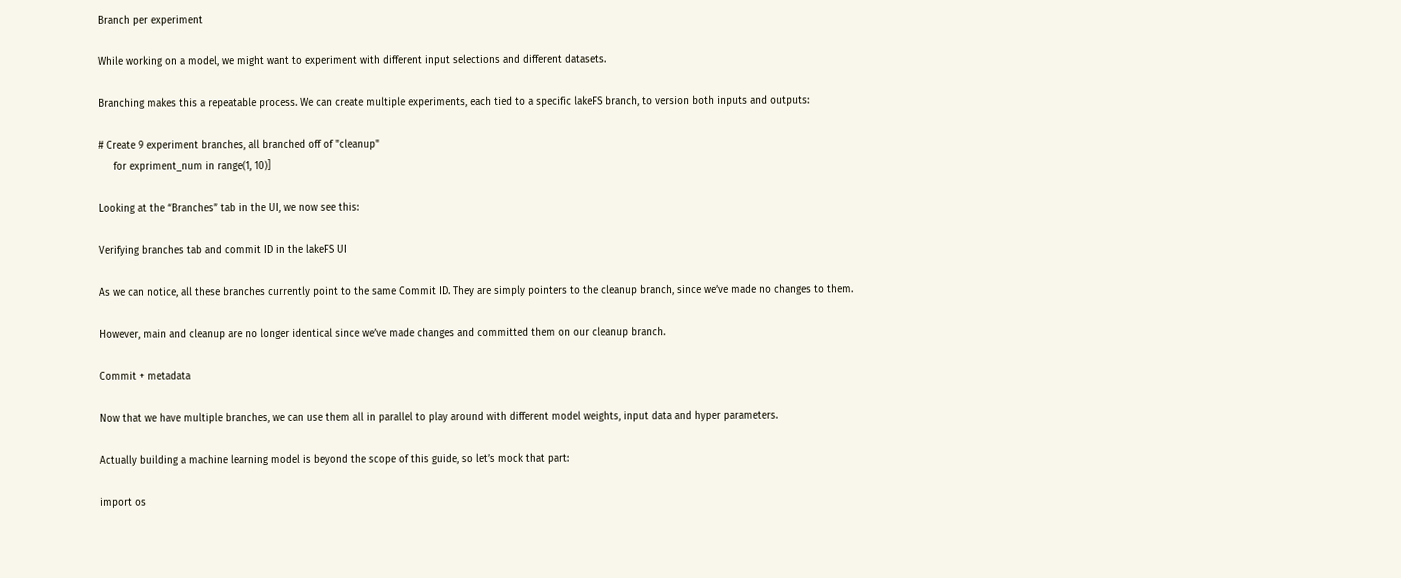Branch per experiment

While working on a model, we might want to experiment with different input selections and different datasets.

Branching makes this a repeatable process. We can create multiple experiments, each tied to a specific lakeFS branch, to version both inputs and outputs:

# Create 9 experiment branches, all branched off of "cleanup"
     for expriment_num in range(1, 10)]

Looking at the “Branches” tab in the UI, we now see this:

Verifying branches tab and commit ID in the lakeFS UI

As we can notice, all these branches currently point to the same Commit ID. They are simply pointers to the cleanup branch, since we’ve made no changes to them.

However, main and cleanup are no longer identical since we’ve made changes and committed them on our cleanup branch.

Commit + metadata

Now that we have multiple branches, we can use them all in parallel to play around with different model weights, input data and hyper parameters.

Actually building a machine learning model is beyond the scope of this guide, so let’s mock that part:

import os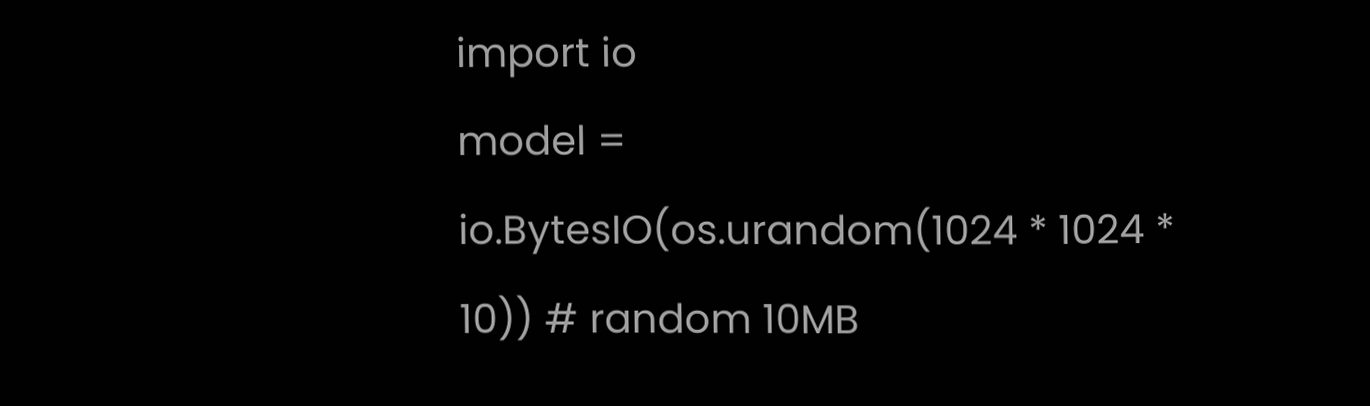import io
model = io.BytesIO(os.urandom(1024 * 1024 * 10)) # random 10MB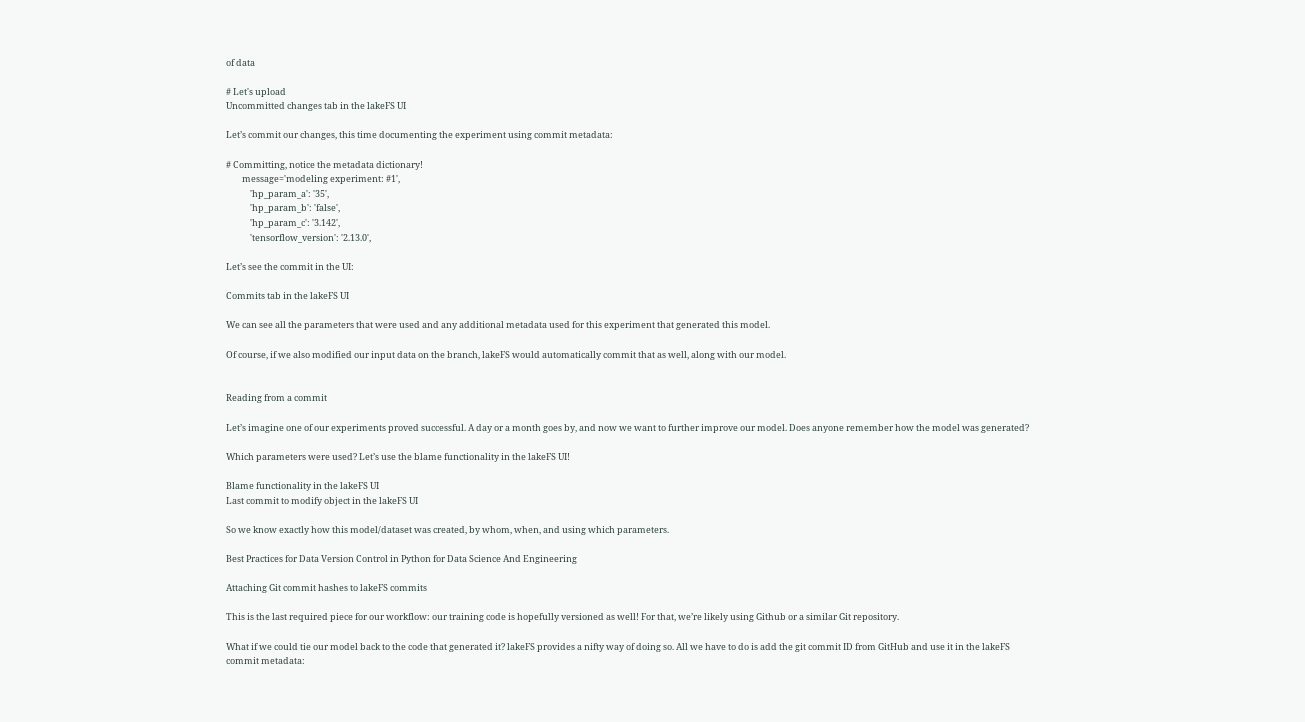of data

# Let's upload
Uncommitted changes tab in the lakeFS UI

Let’s commit our changes, this time documenting the experiment using commit metadata:

# Committing, notice the metadata dictionary!
        message='modeling experiment: #1',
            'hp_param_a': '35',
            'hp_param_b': 'false',
            'hp_param_c': '3.142',
            'tensorflow_version': '2.13.0',

Let’s see the commit in the UI:

Commits tab in the lakeFS UI

We can see all the parameters that were used and any additional metadata used for this experiment that generated this model.

Of course, if we also modified our input data on the branch, lakeFS would automatically commit that as well, along with our model.


Reading from a commit

Let’s imagine one of our experiments proved successful. A day or a month goes by, and now we want to further improve our model. Does anyone remember how the model was generated?

Which parameters were used? Let’s use the blame functionality in the lakeFS UI!

Blame functionality in the lakeFS UI
Last commit to modify object in the lakeFS UI

So we know exactly how this model/dataset was created, by whom, when, and using which parameters.

Best Practices for Data Version Control in Python for Data Science And Engineering

Attaching Git commit hashes to lakeFS commits

This is the last required piece for our workflow: our training code is hopefully versioned as well! For that, we’re likely using Github or a similar Git repository.

What if we could tie our model back to the code that generated it? lakeFS provides a nifty way of doing so. All we have to do is add the git commit ID from GitHub and use it in the lakeFS commit metadata: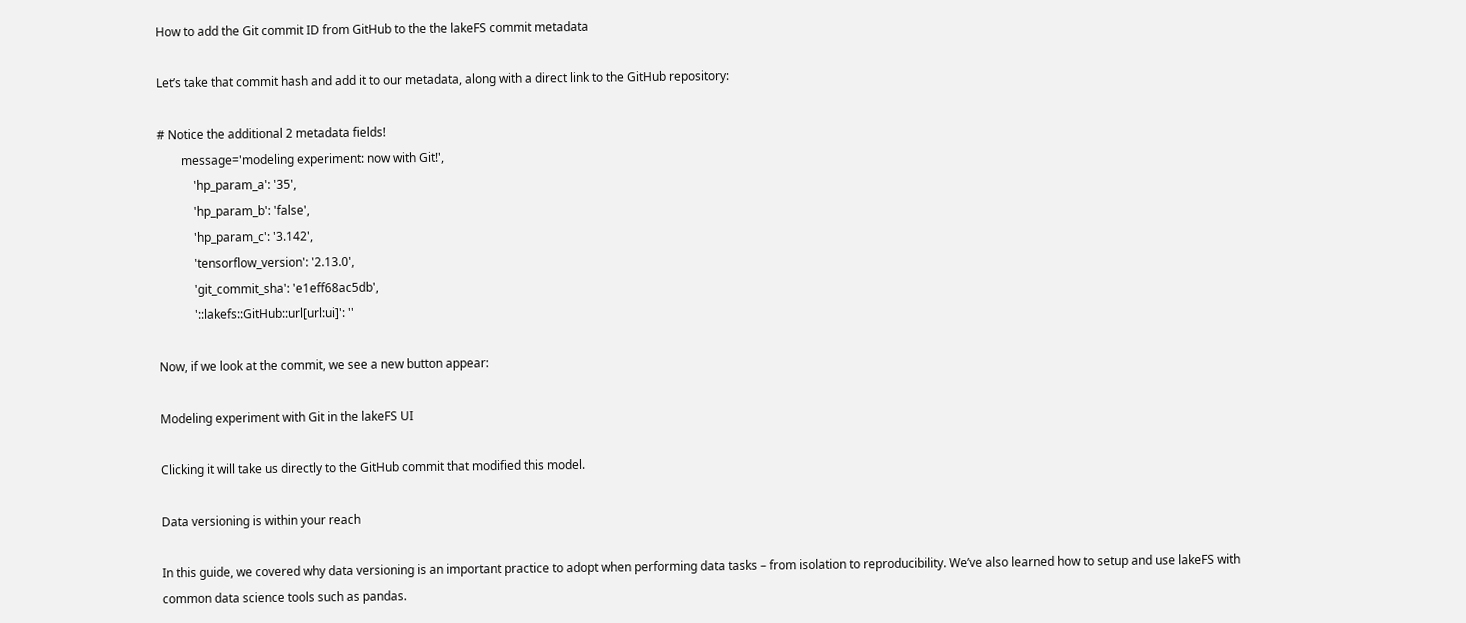How to add the Git commit ID from GitHub to the the lakeFS commit metadata

Let’s take that commit hash and add it to our metadata, along with a direct link to the GitHub repository:

# Notice the additional 2 metadata fields!
        message='modeling experiment: now with Git!',
            'hp_param_a': '35',
            'hp_param_b': 'false',
            'hp_param_c': '3.142',
            'tensorflow_version': '2.13.0',
            'git_commit_sha': 'e1eff68ac5db',
            '::lakefs::GitHub::url[url:ui]': ''

Now, if we look at the commit, we see a new button appear:

Modeling experiment with Git in the lakeFS UI

Clicking it will take us directly to the GitHub commit that modified this model.

Data versioning is within your reach

In this guide, we covered why data versioning is an important practice to adopt when performing data tasks – from isolation to reproducibility. We’ve also learned how to setup and use lakeFS with common data science tools such as pandas.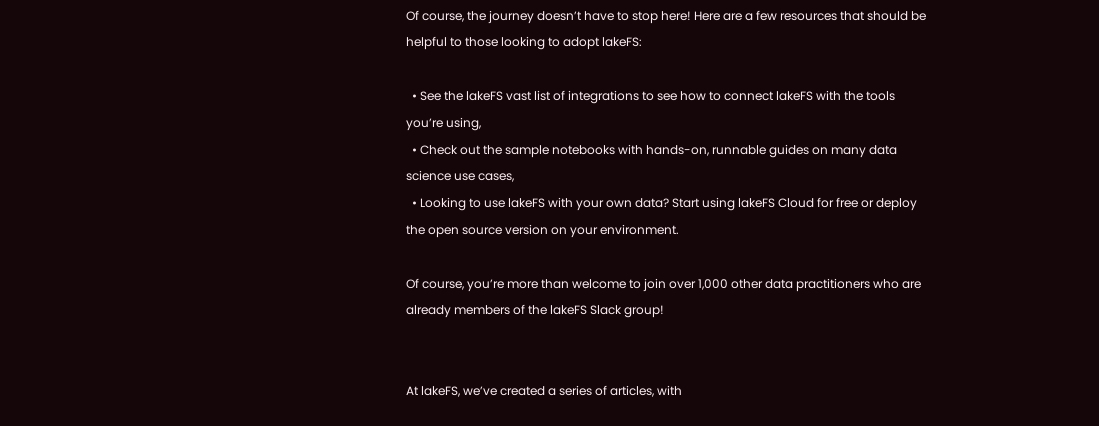Of course, the journey doesn’t have to stop here! Here are a few resources that should be helpful to those looking to adopt lakeFS:

  • See the lakeFS vast list of integrations to see how to connect lakeFS with the tools you’re using,
  • Check out the sample notebooks with hands-on, runnable guides on many data science use cases,
  • Looking to use lakeFS with your own data? Start using lakeFS Cloud for free or deploy the open source version on your environment.

Of course, you’re more than welcome to join over 1,000 other data practitioners who are already members of the lakeFS Slack group!


At lakeFS, we’ve created a series of articles, with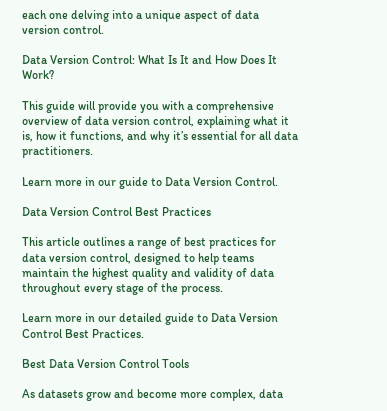each one delving into a unique aspect of data version control.

Data Version Control: What Is It and How Does It Work?

This guide will provide you with a comprehensive overview of data version control, explaining what it is, how it functions, and why it’s essential for all data practitioners.

Learn more in our guide to Data Version Control.

Data Version Control Best Practices

This article outlines a range of best practices for data version control, designed to help teams maintain the highest quality and validity of data throughout every stage of the process.

Learn more in our detailed guide to Data Version Control Best Practices.

Best Data Version Control Tools

As datasets grow and become more complex, data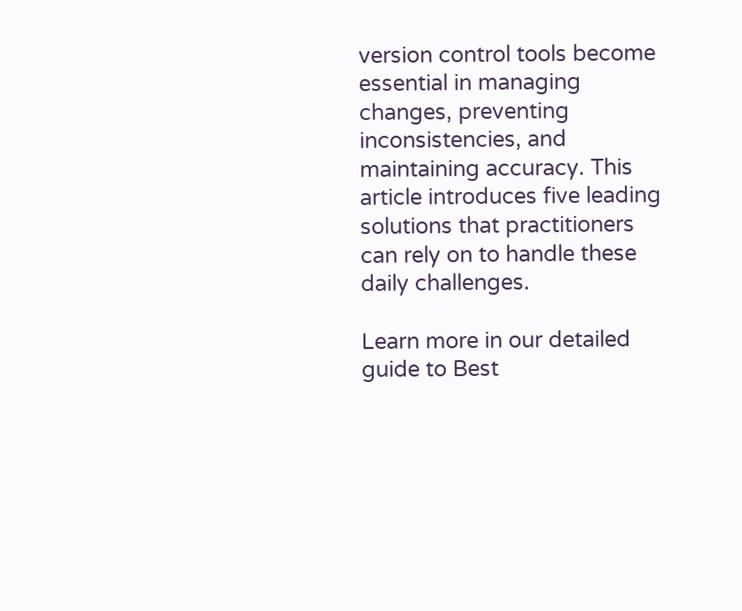version control tools become essential in managing changes, preventing inconsistencies, and maintaining accuracy. This article introduces five leading solutions that practitioners can rely on to handle these daily challenges.

Learn more in our detailed guide to Best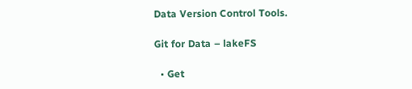Data Version Control Tools.

Git for Data – lakeFS

  • Get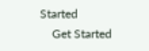Started
    Get Started